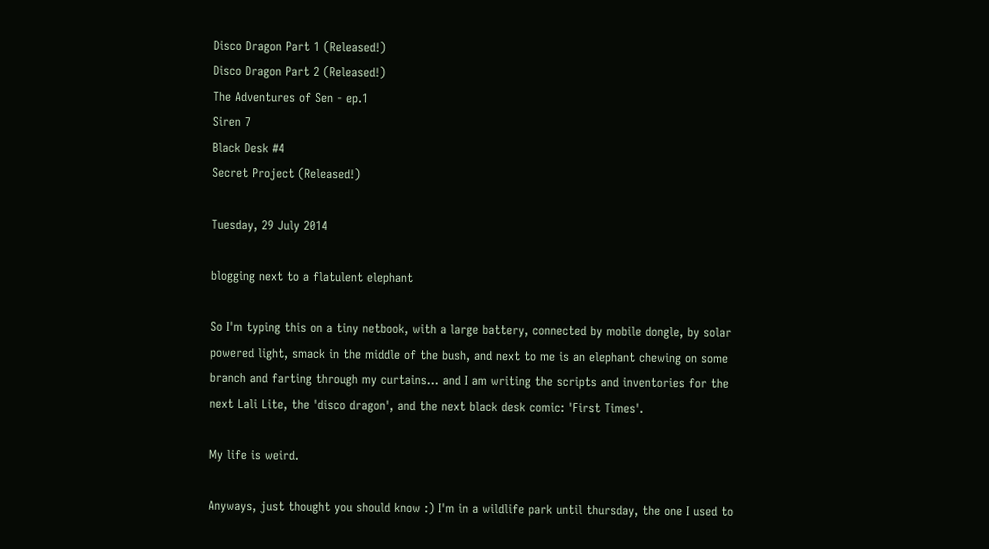Disco Dragon Part 1 (Released!)
Disco Dragon Part 2 (Released!)
The Adventures of Sen - ep.1
Siren 7
Black Desk #4
Secret Project (Released!)

Tuesday, 29 July 2014

blogging next to a flatulent elephant

So I'm typing this on a tiny netbook, with a large battery, connected by mobile dongle, by solar powered light, smack in the middle of the bush, and next to me is an elephant chewing on some branch and farting through my curtains... and I am writing the scripts and inventories for the next Lali Lite, the 'disco dragon', and the next black desk comic: 'First Times'.

My life is weird.

Anyways, just thought you should know :) I'm in a wildlife park until thursday, the one I used to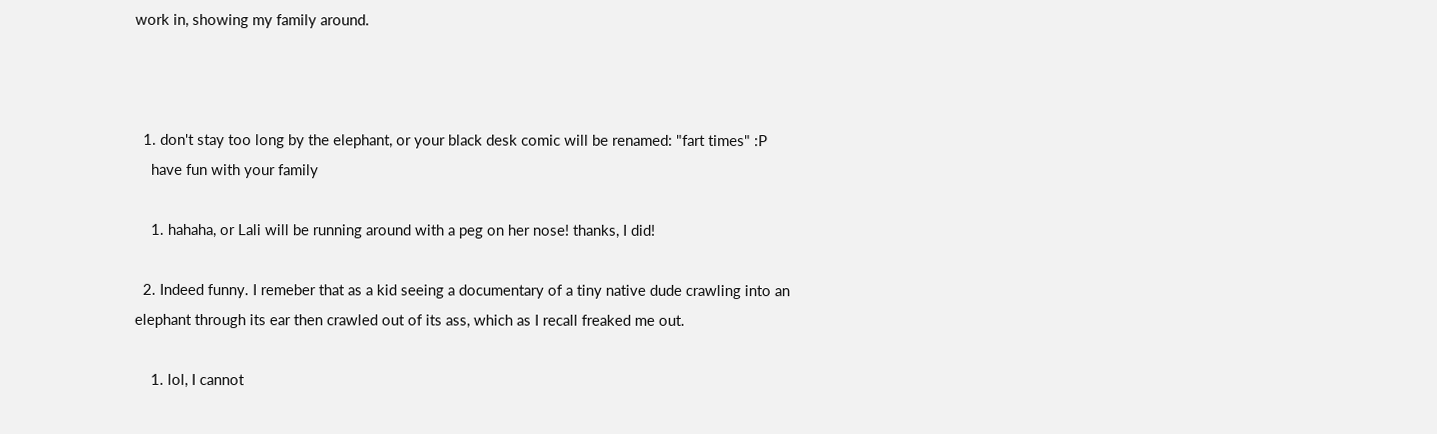work in, showing my family around.



  1. don't stay too long by the elephant, or your black desk comic will be renamed: "fart times" :P
    have fun with your family

    1. hahaha, or Lali will be running around with a peg on her nose! thanks, I did!

  2. Indeed funny. I remeber that as a kid seeing a documentary of a tiny native dude crawling into an elephant through its ear then crawled out of its ass, which as I recall freaked me out.

    1. lol, I cannot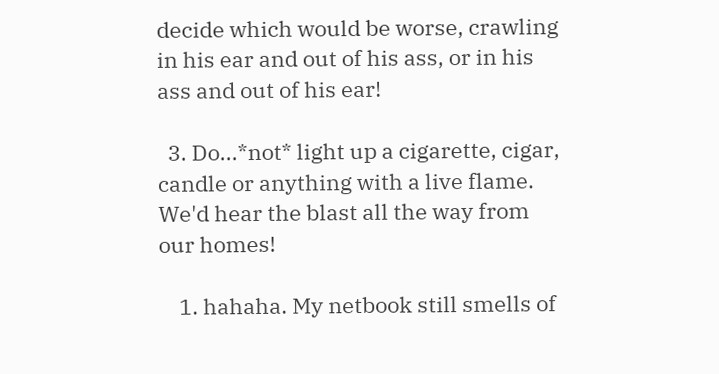decide which would be worse, crawling in his ear and out of his ass, or in his ass and out of his ear!

  3. Do...*not* light up a cigarette, cigar, candle or anything with a live flame. We'd hear the blast all the way from our homes!

    1. hahaha. My netbook still smells of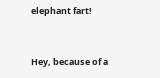elephant fart!


Hey, because of a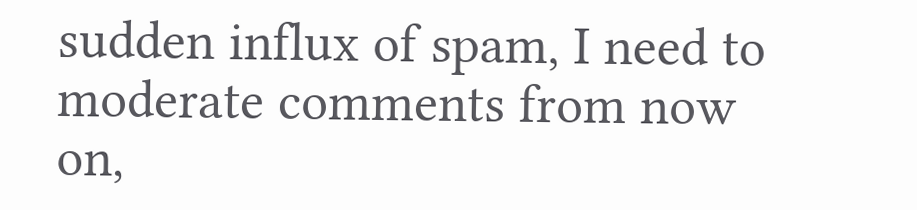sudden influx of spam, I need to moderate comments from now on,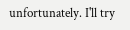unfortunately. I'll try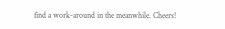find a work-around in the meanwhile. Cheers!